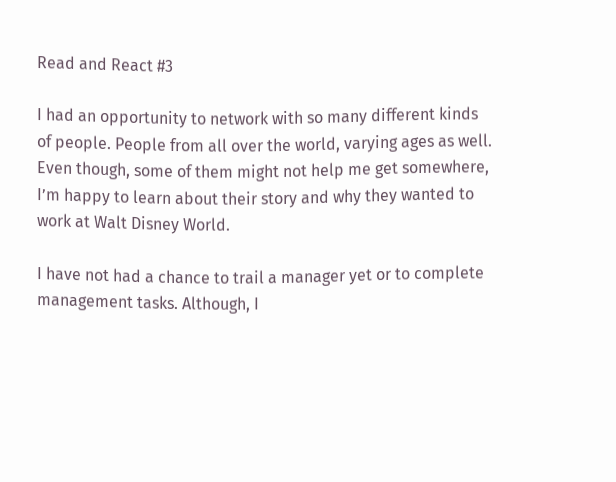Read and React #3

I had an opportunity to network with so many different kinds of people. People from all over the world, varying ages as well. Even though, some of them might not help me get somewhere, I’m happy to learn about their story and why they wanted to work at Walt Disney World.

I have not had a chance to trail a manager yet or to complete management tasks. Although, I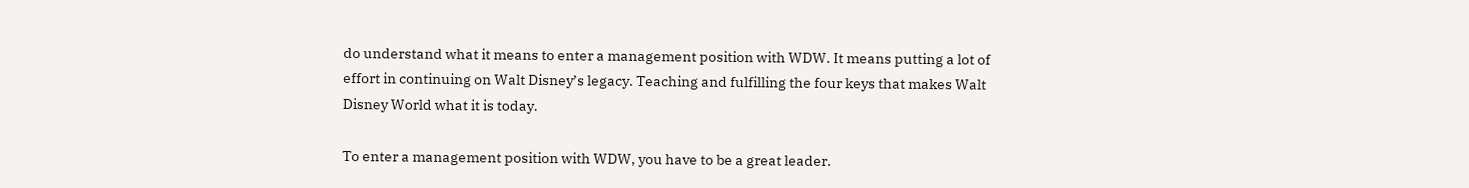do understand what it means to enter a management position with WDW. It means putting a lot of effort in continuing on Walt Disney’s legacy. Teaching and fulfilling the four keys that makes Walt Disney World what it is today.

To enter a management position with WDW, you have to be a great leader.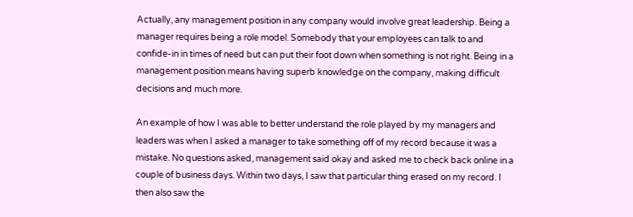Actually, any management position in any company would involve great leadership. Being a manager requires being a role model. Somebody that your employees can talk to and confide-in in times of need but can put their foot down when something is not right. Being in a management position means having superb knowledge on the company, making difficult decisions and much more.

An example of how I was able to better understand the role played by my managers and leaders was when I asked a manager to take something off of my record because it was a mistake. No questions asked, management said okay and asked me to check back online in a couple of business days. Within two days, I saw that particular thing erased on my record. I then also saw the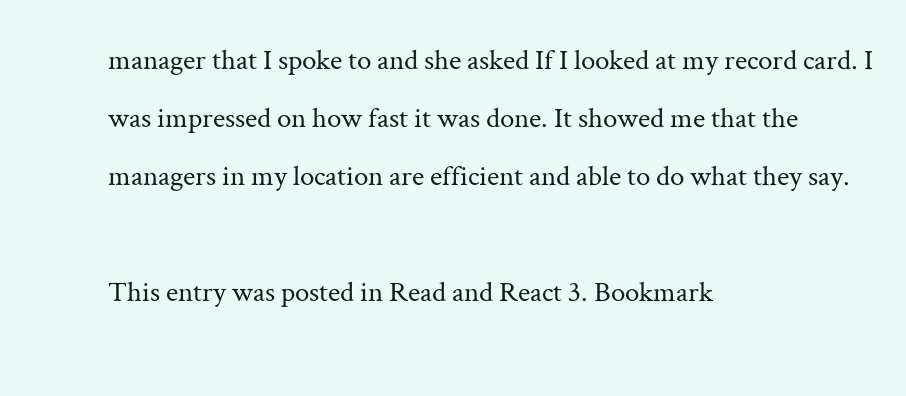manager that I spoke to and she asked If I looked at my record card. I was impressed on how fast it was done. It showed me that the managers in my location are efficient and able to do what they say.

This entry was posted in Read and React 3. Bookmark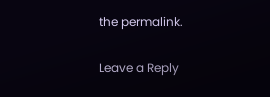the permalink.

Leave a Reply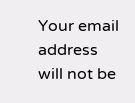Your email address will not be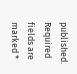published. Required fields are marked *